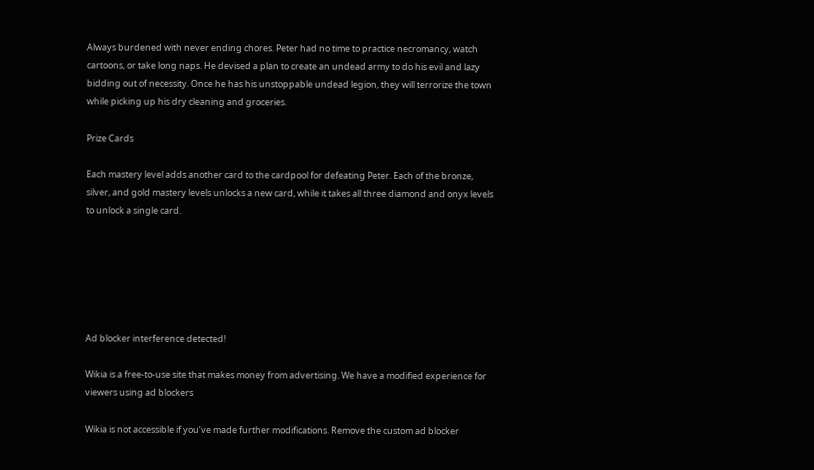Always burdened with never ending chores. Peter had no time to practice necromancy, watch cartoons, or take long naps. He devised a plan to create an undead army to do his evil and lazy bidding out of necessity. Once he has his unstoppable undead legion, they will terrorize the town while picking up his dry cleaning and groceries.

Prize Cards

Each mastery level adds another card to the cardpool for defeating Peter. Each of the bronze, silver, and gold mastery levels unlocks a new card, while it takes all three diamond and onyx levels to unlock a single card.






Ad blocker interference detected!

Wikia is a free-to-use site that makes money from advertising. We have a modified experience for viewers using ad blockers

Wikia is not accessible if you’ve made further modifications. Remove the custom ad blocker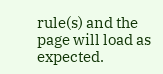rule(s) and the page will load as expected.